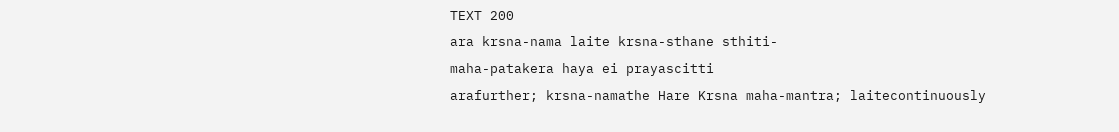TEXT 200
ara krsna-nama laite krsna-sthane sthiti-
maha-patakera haya ei prayascitti
arafurther; krsna-namathe Hare Krsna maha-mantra; laitecontinuously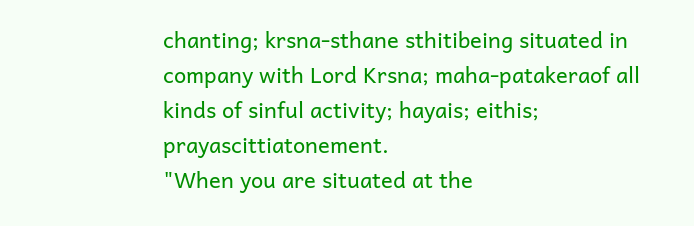chanting; krsna-sthane sthitibeing situated in company with Lord Krsna; maha-patakeraof all kinds of sinful activity; hayais; eithis; prayascittiatonement.
"When you are situated at the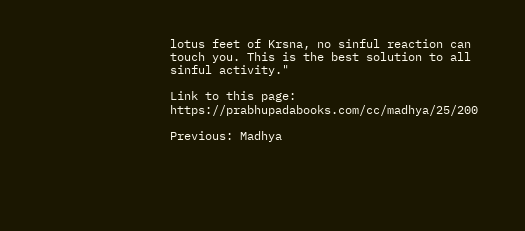lotus feet of Krsna, no sinful reaction can touch you. This is the best solution to all sinful activity."

Link to this page: https://prabhupadabooks.com/cc/madhya/25/200

Previous: Madhya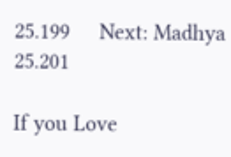25.199     Next: Madhya 25.201

If you Love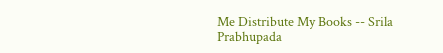Me Distribute My Books -- Srila Prabhupada